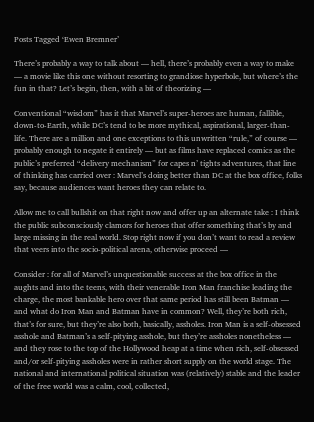Posts Tagged ‘Ewen Bremner’

There’s probably a way to talk about — hell, there’s probably even a way to make — a movie like this one without resorting to grandiose hyperbole, but where’s the fun in that? Let’s begin, then, with a bit of theorizing —

Conventional “wisdom” has it that Marvel’s super-heroes are human, fallible, down-to-Earth, while DC’s tend to be more mythical, aspirational, larger-than-life. There are a million and one exceptions to this unwritten “rule,” of course — probably enough to negate it entirely — but as films have replaced comics as the public’s preferred “delivery mechanism” for capes n’ tights adventures, that line of thinking has carried over : Marvel’s doing better than DC at the box office, folks say, because audiences want heroes they can relate to.

Allow me to call bullshit on that right now and offer up an alternate take : I think the public subconsciously clamors for heroes that offer something that’s by and large missing in the real world. Stop right now if you don’t want to read a review that veers into the socio-political arena, otherwise proceed —

Consider : for all of Marvel’s unquestionable success at the box office in the aughts and into the teens, with their venerable Iron Man franchise leading the charge, the most bankable hero over that same period has still been Batman — and what do Iron Man and Batman have in common? Well, they’re both rich, that’s for sure, but they’re also both, basically, assholes. Iron Man is a self-obsessed asshole and Batman’s a self-pitying asshole, but they’re assholes nonetheless — and they rose to the top of the Hollywood heap at a time when rich, self-obsessed and/or self-pitying assholes were in rather short supply on the world stage. The national and international political situation was (relatively) stable and the leader of the free world was a calm, cool, collected,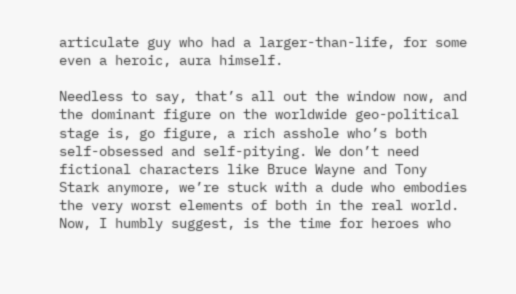articulate guy who had a larger-than-life, for some even a heroic, aura himself.

Needless to say, that’s all out the window now, and the dominant figure on the worldwide geo-political stage is, go figure, a rich asshole who’s both self-obsessed and self-pitying. We don’t need fictional characters like Bruce Wayne and Tony Stark anymore, we’re stuck with a dude who embodies the very worst elements of both in the real world. Now, I humbly suggest, is the time for heroes who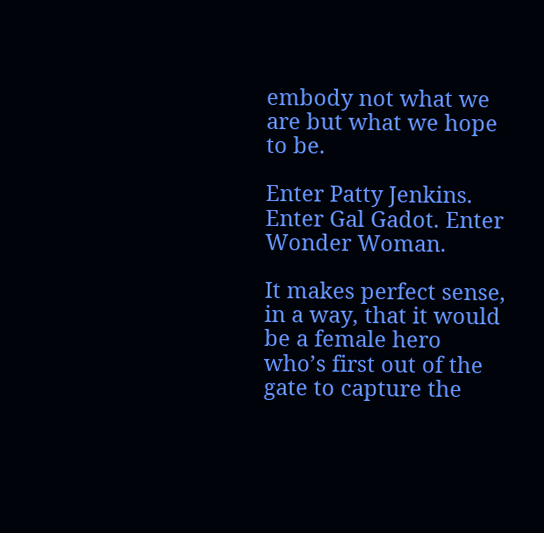embody not what we are but what we hope to be.

Enter Patty Jenkins. Enter Gal Gadot. Enter Wonder Woman.

It makes perfect sense, in a way, that it would be a female hero who’s first out of the gate to capture the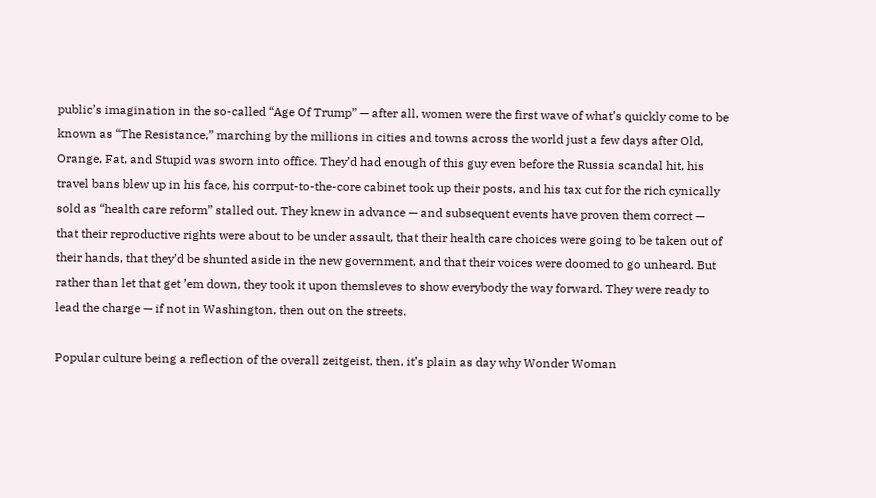public’s imagination in the so-called “Age Of Trump” — after all, women were the first wave of what’s quickly come to be known as “The Resistance,” marching by the millions in cities and towns across the world just a few days after Old, Orange, Fat, and Stupid was sworn into office. They’d had enough of this guy even before the Russia scandal hit, his travel bans blew up in his face, his corrput-to-the-core cabinet took up their posts, and his tax cut for the rich cynically sold as “health care reform” stalled out. They knew in advance — and subsequent events have proven them correct — that their reproductive rights were about to be under assault, that their health care choices were going to be taken out of their hands, that they’d be shunted aside in the new government, and that their voices were doomed to go unheard. But rather than let that get ’em down, they took it upon themsleves to show everybody the way forward. They were ready to lead the charge — if not in Washington, then out on the streets.

Popular culture being a reflection of the overall zeitgeist, then, it’s plain as day why Wonder Woman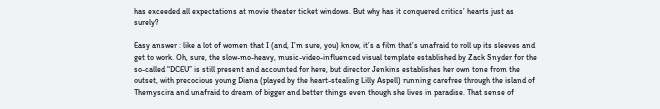has exceeded all expectations at movie theater ticket windows. But why has it conquered critics’ hearts just as surely?

Easy answer : like a lot of women that I (and, I’m sure, you) know, it’s a film that’s unafraid to roll up its sleeves and get to work. Oh, sure, the slow-mo-heavy, music-video-influenced visual template established by Zack Snyder for the so-called “DCEU” is still present and accounted for here, but director Jenkins establishes her own tone from the outset, with precocious young Diana (played by the heart-stealing Lilly Aspell) running carefree through the island of Themyscira and unafraid to dream of bigger and better things even though she lives in paradise. That sense of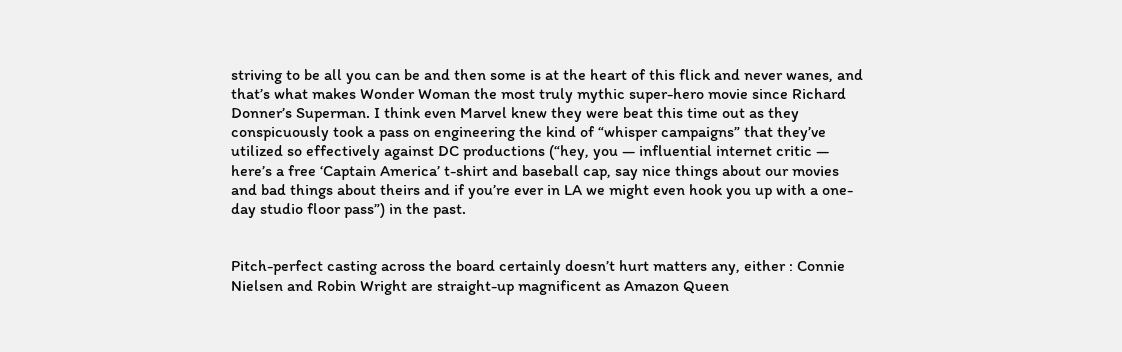striving to be all you can be and then some is at the heart of this flick and never wanes, and that’s what makes Wonder Woman the most truly mythic super-hero movie since Richard Donner’s Superman. I think even Marvel knew they were beat this time out as they conspicuously took a pass on engineering the kind of “whisper campaigns” that they’ve utilized so effectively against DC productions (“hey, you — influential internet critic — here’s a free ‘Captain America’ t-shirt and baseball cap, say nice things about our movies and bad things about theirs and if you’re ever in LA we might even hook you up with a one-day studio floor pass”) in the past.


Pitch-perfect casting across the board certainly doesn’t hurt matters any, either : Connie Nielsen and Robin Wright are straight-up magnificent as Amazon Queen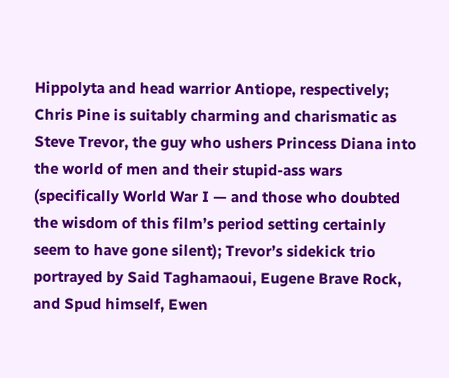Hippolyta and head warrior Antiope, respectively; Chris Pine is suitably charming and charismatic as Steve Trevor, the guy who ushers Princess Diana into the world of men and their stupid-ass wars (specifically World War I — and those who doubted the wisdom of this film’s period setting certainly seem to have gone silent); Trevor’s sidekick trio portrayed by Said Taghamaoui, Eugene Brave Rock, and Spud himself, Ewen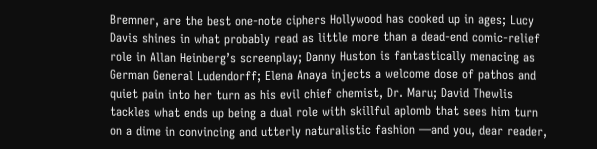Bremner, are the best one-note ciphers Hollywood has cooked up in ages; Lucy Davis shines in what probably read as little more than a dead-end comic-relief role in Allan Heinberg’s screenplay; Danny Huston is fantastically menacing as German General Ludendorff; Elena Anaya injects a welcome dose of pathos and quiet pain into her turn as his evil chief chemist, Dr. Maru; David Thewlis tackles what ends up being a dual role with skillful aplomb that sees him turn on a dime in convincing and utterly naturalistic fashion —and you, dear reader,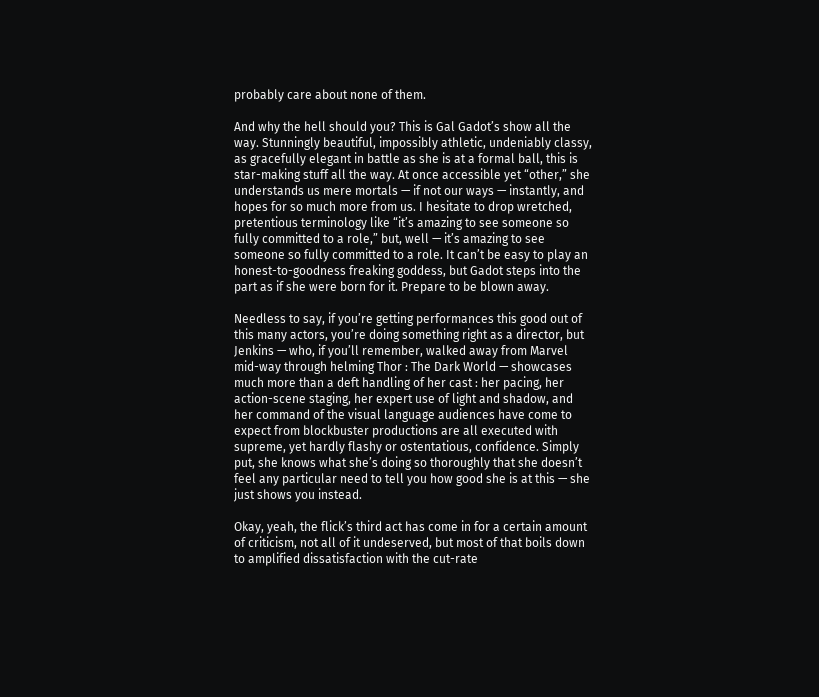probably care about none of them.

And why the hell should you? This is Gal Gadot’s show all the way. Stunningly beautiful, impossibly athletic, undeniably classy, as gracefully elegant in battle as she is at a formal ball, this is star-making stuff all the way. At once accessible yet “other,” she understands us mere mortals — if not our ways — instantly, and hopes for so much more from us. I hesitate to drop wretched, pretentious terminology like “it’s amazing to see someone so fully committed to a role,” but, well — it’s amazing to see someone so fully committed to a role. It can’t be easy to play an honest-to-goodness freaking goddess, but Gadot steps into the part as if she were born for it. Prepare to be blown away.

Needless to say, if you’re getting performances this good out of this many actors, you’re doing something right as a director, but Jenkins — who, if you’ll remember, walked away from Marvel mid-way through helming Thor : The Dark World — showcases much more than a deft handling of her cast : her pacing, her action-scene staging, her expert use of light and shadow, and her command of the visual language audiences have come to expect from blockbuster productions are all executed with supreme, yet hardly flashy or ostentatious, confidence. Simply put, she knows what she’s doing so thoroughly that she doesn’t feel any particular need to tell you how good she is at this — she just shows you instead.

Okay, yeah, the flick’s third act has come in for a certain amount of criticism, not all of it undeserved, but most of that boils down to amplified dissatisfaction with the cut-rate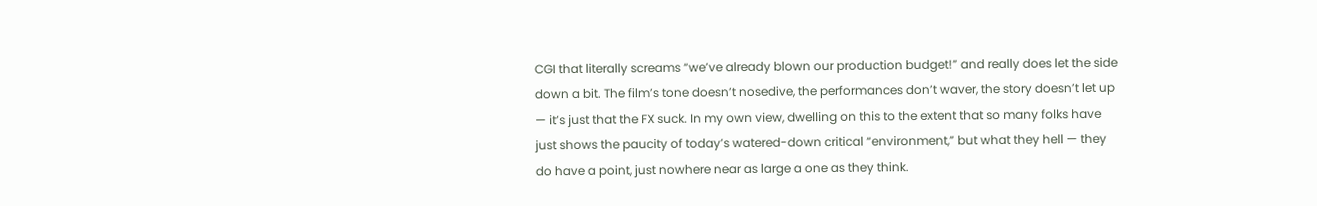CGI that literally screams “we’ve already blown our production budget!” and really does let the side down a bit. The film’s tone doesn’t nosedive, the performances don’t waver, the story doesn’t let up — it’s just that the FX suck. In my own view, dwelling on this to the extent that so many folks have just shows the paucity of today’s watered-down critical “environment,” but what they hell — they do have a point, just nowhere near as large a one as they think.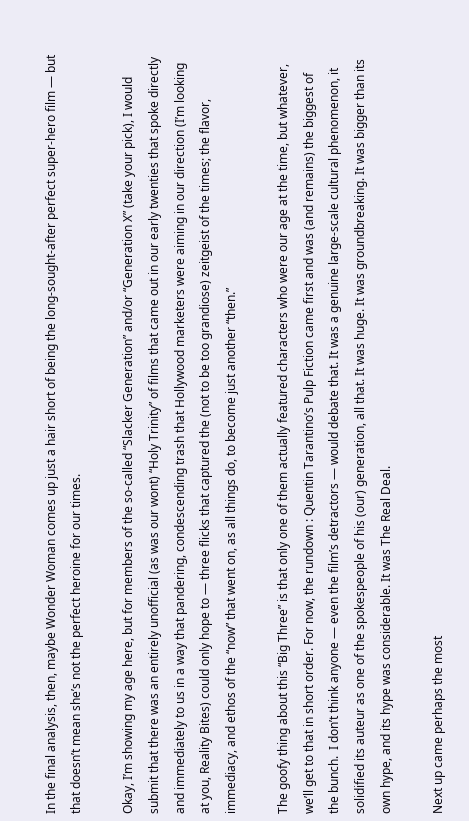In the final analysis, then, maybe Wonder Woman comes up just a hair short of being the long-sought-after perfect super-hero film — but that doesn’t mean she’s not the perfect heroine for our times.

Okay, I’m showing my age here, but for members of the so-called “Slacker Generation” and/or “Generation X” (take your pick), I would submit that there was an entirely unofficial (as was our wont) “Holy Trinity” of films that came out in our early twenties that spoke directly and immediately to us in a way that pandering, condescending trash that Hollywood marketers were aiming in our direction (I’m looking at you, Reality Bites) could only hope to — three flicks that captured the (not to be too grandiose) zeitgeist of the times; the flavor, immediacy, and ethos of the “now” that went on, as all things do, to become just another “then.”

The goofy thing about this “Big Three” is that only one of them actually featured characters who were our age at the time, but whatever, we’ll get to that in short order. For now, the rundown : Quentin Tarantino’s Pulp Fiction came first and was (and remains) the biggest of the bunch.  I don’t think anyone — even the film’s detractors — would debate that. It was a genuine large-scale cultural phenomenon, it solidified its auteur as one of the spokespeople of his (our) generation, all that. It was huge. It was groundbreaking. It was bigger than its own hype, and its hype was considerable. It was The Real Deal.

Next up came perhaps the most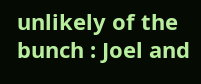unlikely of the bunch : Joel and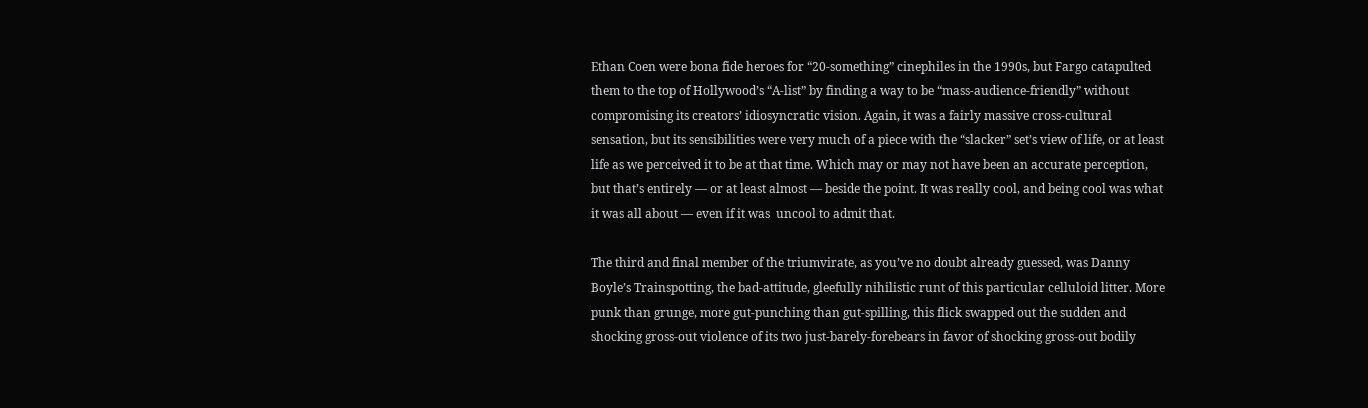Ethan Coen were bona fide heroes for “20-something” cinephiles in the 1990s, but Fargo catapulted them to the top of Hollywood’s “A-list” by finding a way to be “mass-audience-friendly” without compromising its creators’ idiosyncratic vision. Again, it was a fairly massive cross-cultural sensation, but its sensibilities were very much of a piece with the “slacker” set’s view of life, or at least life as we perceived it to be at that time. Which may or may not have been an accurate perception, but that’s entirely — or at least almost — beside the point. It was really cool, and being cool was what it was all about — even if it was  uncool to admit that.

The third and final member of the triumvirate, as you’ve no doubt already guessed, was Danny Boyle’s Trainspotting, the bad-attitude, gleefully nihilistic runt of this particular celluloid litter. More punk than grunge, more gut-punching than gut-spilling, this flick swapped out the sudden and shocking gross-out violence of its two just-barely-forebears in favor of shocking gross-out bodily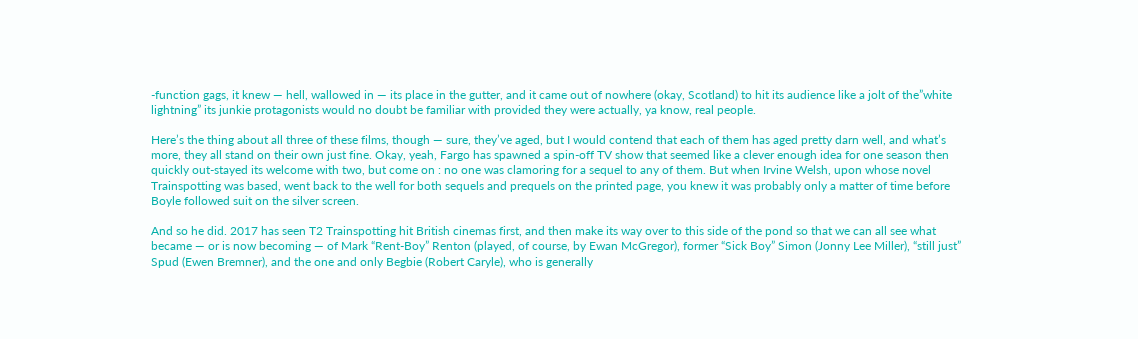-function gags, it knew — hell, wallowed in — its place in the gutter, and it came out of nowhere (okay, Scotland) to hit its audience like a jolt of the”white lightning” its junkie protagonists would no doubt be familiar with provided they were actually, ya know, real people.

Here’s the thing about all three of these films, though — sure, they’ve aged, but I would contend that each of them has aged pretty darn well, and what’s more, they all stand on their own just fine. Okay, yeah, Fargo has spawned a spin-off TV show that seemed like a clever enough idea for one season then quickly out-stayed its welcome with two, but come on : no one was clamoring for a sequel to any of them. But when Irvine Welsh, upon whose novel Trainspotting was based, went back to the well for both sequels and prequels on the printed page, you knew it was probably only a matter of time before Boyle followed suit on the silver screen.

And so he did. 2017 has seen T2 Trainspotting hit British cinemas first, and then make its way over to this side of the pond so that we can all see what became — or is now becoming — of Mark “Rent-Boy” Renton (played, of course, by Ewan McGregor), former “Sick Boy” Simon (Jonny Lee Miller), “still just” Spud (Ewen Bremner), and the one and only Begbie (Robert Caryle), who is generally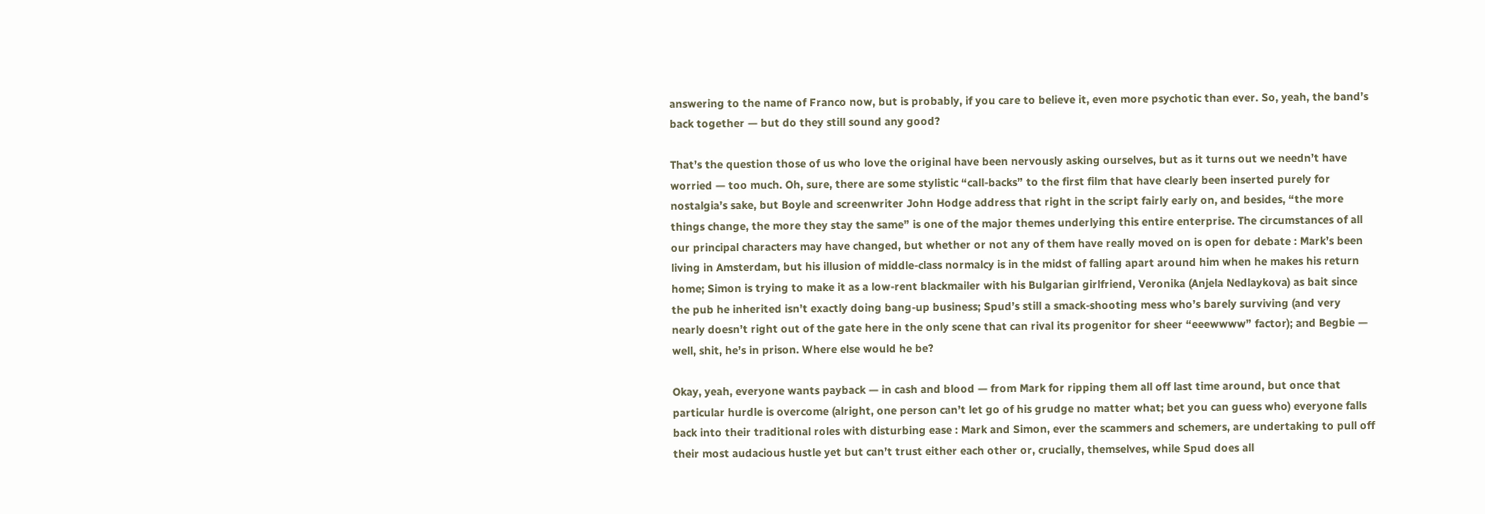answering to the name of Franco now, but is probably, if you care to believe it, even more psychotic than ever. So, yeah, the band’s back together — but do they still sound any good?

That’s the question those of us who love the original have been nervously asking ourselves, but as it turns out we needn’t have worried — too much. Oh, sure, there are some stylistic “call-backs” to the first film that have clearly been inserted purely for nostalgia’s sake, but Boyle and screenwriter John Hodge address that right in the script fairly early on, and besides, “the more things change, the more they stay the same” is one of the major themes underlying this entire enterprise. The circumstances of all our principal characters may have changed, but whether or not any of them have really moved on is open for debate : Mark’s been living in Amsterdam, but his illusion of middle-class normalcy is in the midst of falling apart around him when he makes his return home; Simon is trying to make it as a low-rent blackmailer with his Bulgarian girlfriend, Veronika (Anjela Nedlaykova) as bait since the pub he inherited isn’t exactly doing bang-up business; Spud’s still a smack-shooting mess who’s barely surviving (and very nearly doesn’t right out of the gate here in the only scene that can rival its progenitor for sheer “eeewwww” factor); and Begbie — well, shit, he’s in prison. Where else would he be?

Okay, yeah, everyone wants payback — in cash and blood — from Mark for ripping them all off last time around, but once that particular hurdle is overcome (alright, one person can’t let go of his grudge no matter what; bet you can guess who) everyone falls back into their traditional roles with disturbing ease : Mark and Simon, ever the scammers and schemers, are undertaking to pull off their most audacious hustle yet but can’t trust either each other or, crucially, themselves, while Spud does all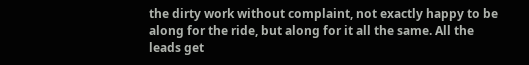the dirty work without complaint, not exactly happy to be along for the ride, but along for it all the same. All the leads get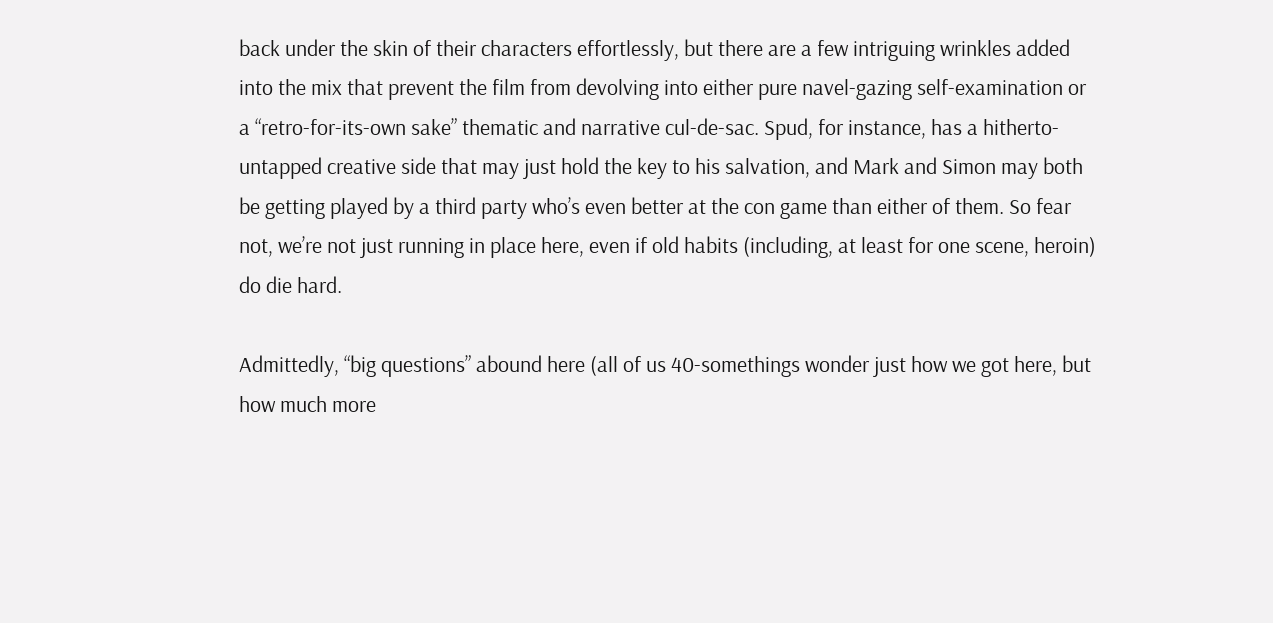back under the skin of their characters effortlessly, but there are a few intriguing wrinkles added into the mix that prevent the film from devolving into either pure navel-gazing self-examination or a “retro-for-its-own sake” thematic and narrative cul-de-sac. Spud, for instance, has a hitherto-untapped creative side that may just hold the key to his salvation, and Mark and Simon may both be getting played by a third party who’s even better at the con game than either of them. So fear not, we’re not just running in place here, even if old habits (including, at least for one scene, heroin) do die hard.

Admittedly, “big questions” abound here (all of us 40-somethings wonder just how we got here, but how much more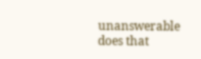unanswerable does that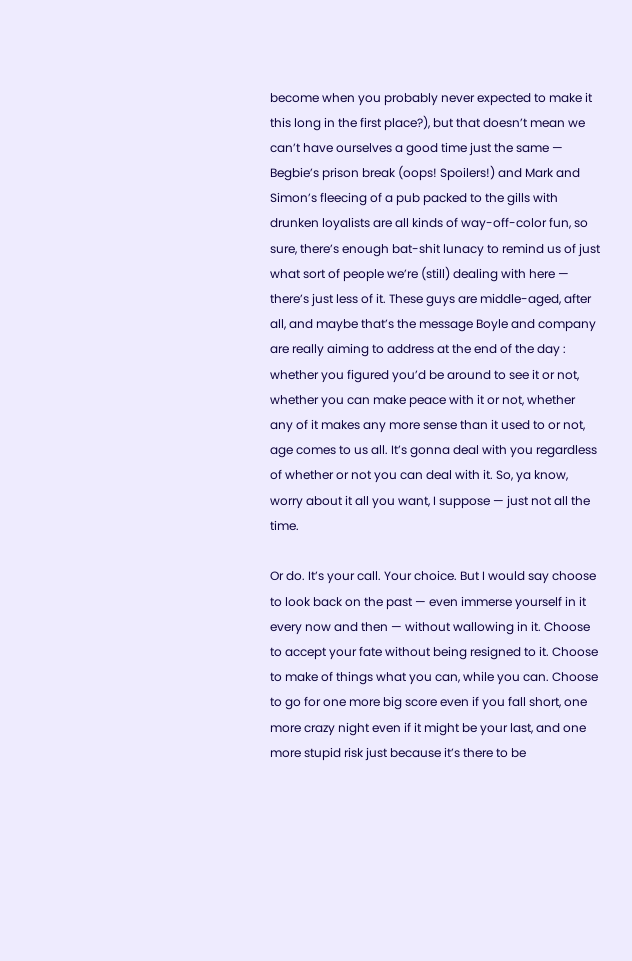become when you probably never expected to make it this long in the first place?), but that doesn’t mean we can’t have ourselves a good time just the same — Begbie’s prison break (oops! Spoilers!) and Mark and Simon’s fleecing of a pub packed to the gills with drunken loyalists are all kinds of way-off-color fun, so sure, there’s enough bat-shit lunacy to remind us of just what sort of people we’re (still) dealing with here — there’s just less of it. These guys are middle-aged, after all, and maybe that’s the message Boyle and company are really aiming to address at the end of the day : whether you figured you’d be around to see it or not, whether you can make peace with it or not, whether any of it makes any more sense than it used to or not, age comes to us all. It’s gonna deal with you regardless of whether or not you can deal with it. So, ya know, worry about it all you want, I suppose — just not all the time.

Or do. It’s your call. Your choice. But I would say choose to look back on the past — even immerse yourself in it every now and then — without wallowing in it. Choose to accept your fate without being resigned to it. Choose to make of things what you can, while you can. Choose to go for one more big score even if you fall short, one more crazy night even if it might be your last, and one more stupid risk just because it’s there to be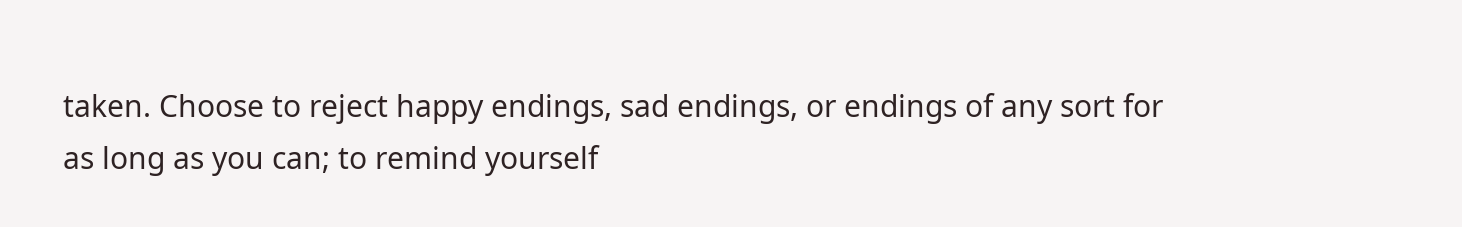taken. Choose to reject happy endings, sad endings, or endings of any sort for as long as you can; to remind yourself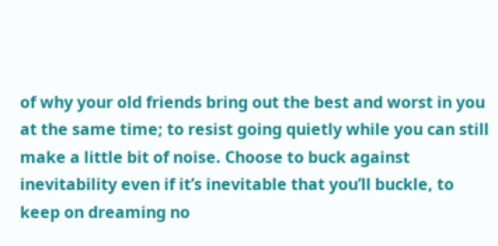of why your old friends bring out the best and worst in you at the same time; to resist going quietly while you can still make a little bit of noise. Choose to buck against inevitability even if it’s inevitable that you’ll buckle, to keep on dreaming no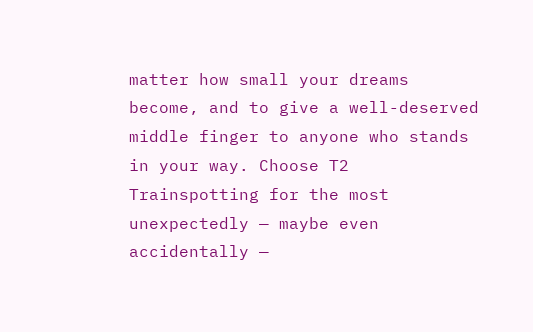matter how small your dreams become, and to give a well-deserved middle finger to anyone who stands in your way. Choose T2 Trainspotting for the most unexpectedly — maybe even accidentally —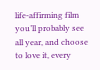life-affirming film you’ll probably see all year, and choose to love it, every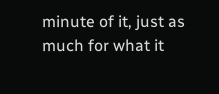minute of it, just as much for what it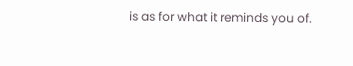is as for what it reminds you of.